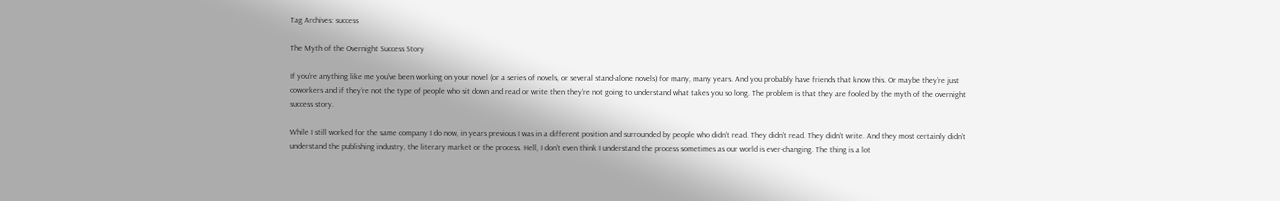Tag Archives: success

The Myth of the Overnight Success Story

If you’re anything like me you’ve been working on your novel (or a series of novels, or several stand-alone novels) for many, many years. And you probably have friends that know this. Or maybe they’re just coworkers and if they’re not the type of people who sit down and read or write then they’re not going to understand what takes you so long. The problem is that they are fooled by the myth of the overnight success story.

While I still worked for the same company I do now, in years previous I was in a different position and surrounded by people who didn’t read. They didn’t read. They didn’t write. And they most certainly didn’t understand the publishing industry, the literary market or the process. Hell, I don’t even think I understand the process sometimes as our world is ever-changing. The thing is a lot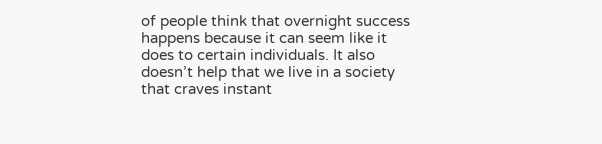of people think that overnight success happens because it can seem like it does to certain individuals. It also doesn’t help that we live in a society that craves instant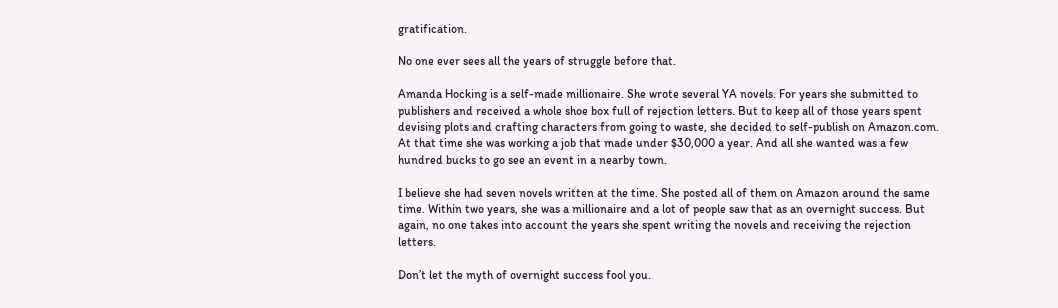gratification.

No one ever sees all the years of struggle before that.

Amanda Hocking is a self-made millionaire. She wrote several YA novels. For years she submitted to publishers and received a whole shoe box full of rejection letters. But to keep all of those years spent devising plots and crafting characters from going to waste, she decided to self-publish on Amazon.com. At that time she was working a job that made under $30,000 a year. And all she wanted was a few hundred bucks to go see an event in a nearby town.

I believe she had seven novels written at the time. She posted all of them on Amazon around the same time. Within two years, she was a millionaire and a lot of people saw that as an overnight success. But again, no one takes into account the years she spent writing the novels and receiving the rejection letters.

Don’t let the myth of overnight success fool you.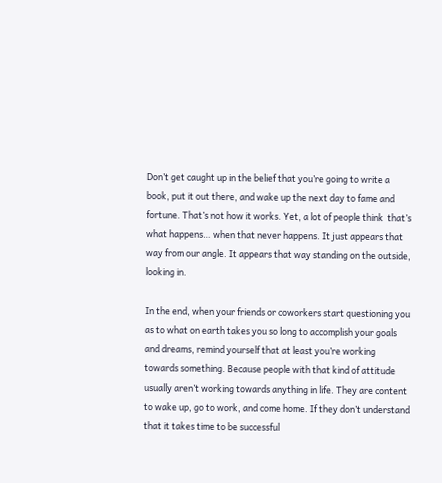Don’t get caught up in the belief that you’re going to write a book, put it out there, and wake up the next day to fame and fortune. That’s not how it works. Yet, a lot of people think  that’s what happens… when that never happens. It just appears that way from our angle. It appears that way standing on the outside, looking in.

In the end, when your friends or coworkers start questioning you as to what on earth takes you so long to accomplish your goals and dreams, remind yourself that at least you’re working towards something. Because people with that kind of attitude usually aren’t working towards anything in life. They are content to wake up, go to work, and come home. If they don’t understand that it takes time to be successful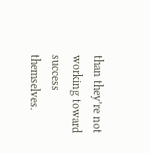than they’re not working toward success themselves.